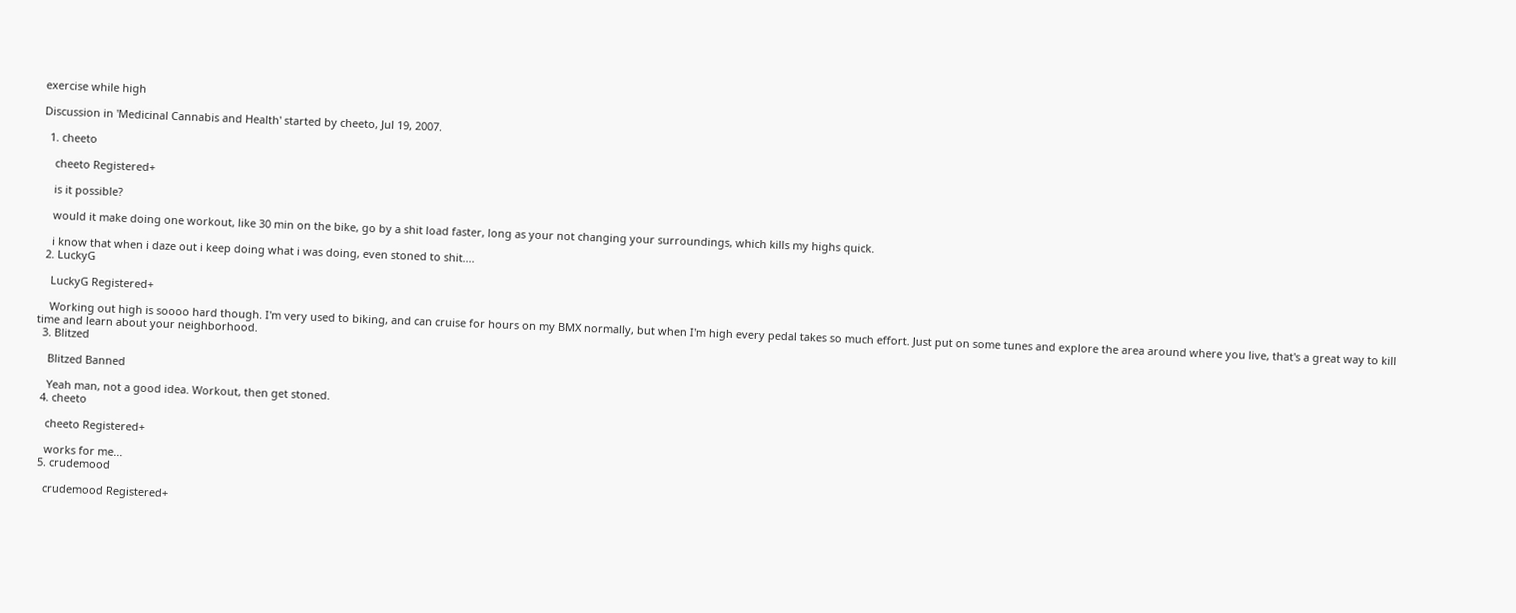exercise while high

Discussion in 'Medicinal Cannabis and Health' started by cheeto, Jul 19, 2007.

  1. cheeto

    cheeto Registered+

    is it possible?

    would it make doing one workout, like 30 min on the bike, go by a shit load faster, long as your not changing your surroundings, which kills my highs quick.

    i know that when i daze out i keep doing what i was doing, even stoned to shit....
  2. LuckyG

    LuckyG Registered+

    Working out high is soooo hard though. I'm very used to biking, and can cruise for hours on my BMX normally, but when I'm high every pedal takes so much effort. Just put on some tunes and explore the area around where you live, that's a great way to kill time and learn about your neighborhood.
  3. Blitzed

    Blitzed Banned

    Yeah man, not a good idea. Workout, then get stoned.
  4. cheeto

    cheeto Registered+

    works for me...
  5. crudemood

    crudemood Registered+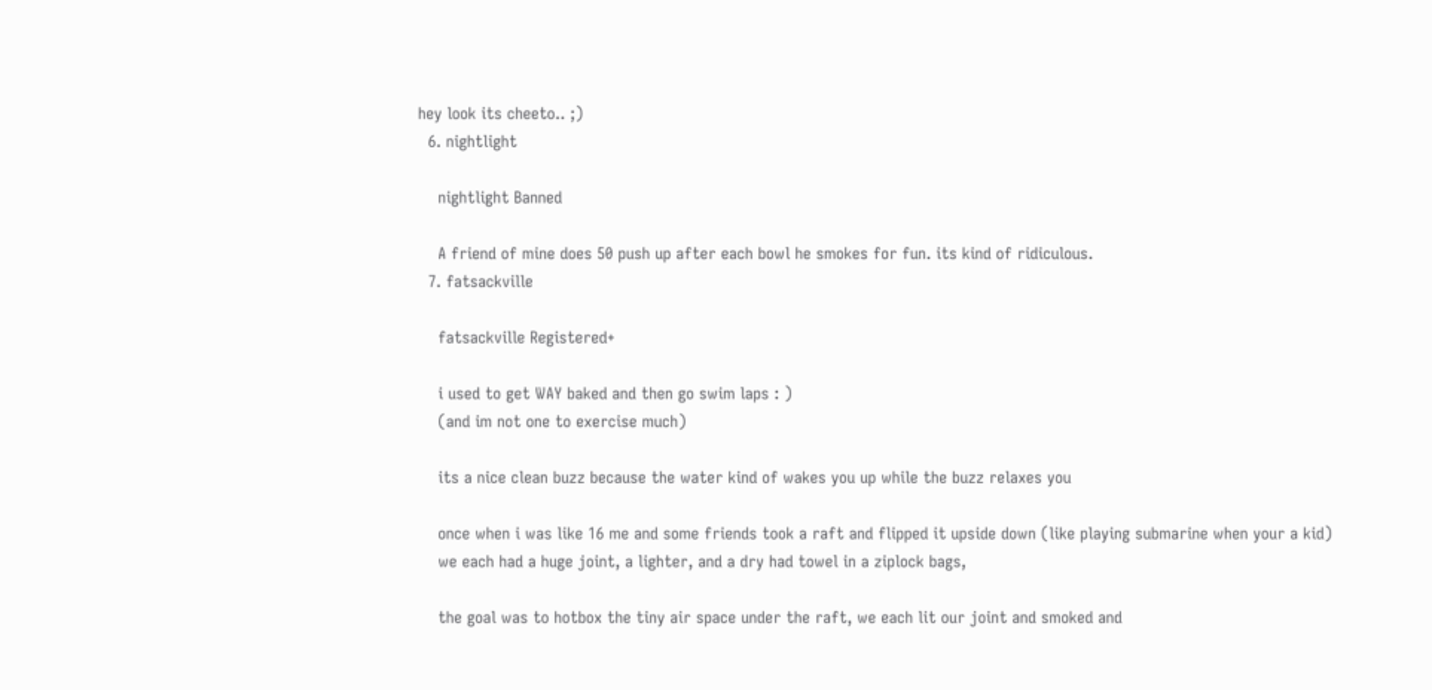hey look its cheeto.. ;)
  6. nightlight

    nightlight Banned

    A friend of mine does 50 push up after each bowl he smokes for fun. its kind of ridiculous.
  7. fatsackville

    fatsackville Registered+

    i used to get WAY baked and then go swim laps : )
    (and im not one to exercise much)

    its a nice clean buzz because the water kind of wakes you up while the buzz relaxes you

    once when i was like 16 me and some friends took a raft and flipped it upside down (like playing submarine when your a kid)
    we each had a huge joint, a lighter, and a dry had towel in a ziplock bags,

    the goal was to hotbox the tiny air space under the raft, we each lit our joint and smoked and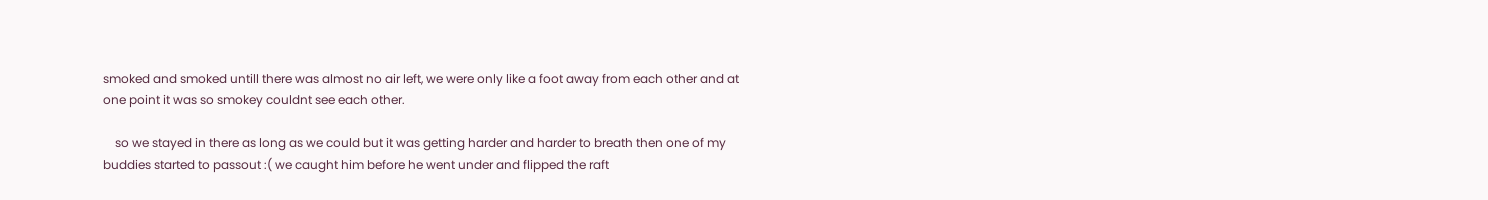smoked and smoked untill there was almost no air left, we were only like a foot away from each other and at one point it was so smokey couldnt see each other.

    so we stayed in there as long as we could but it was getting harder and harder to breath then one of my buddies started to passout :( we caught him before he went under and flipped the raft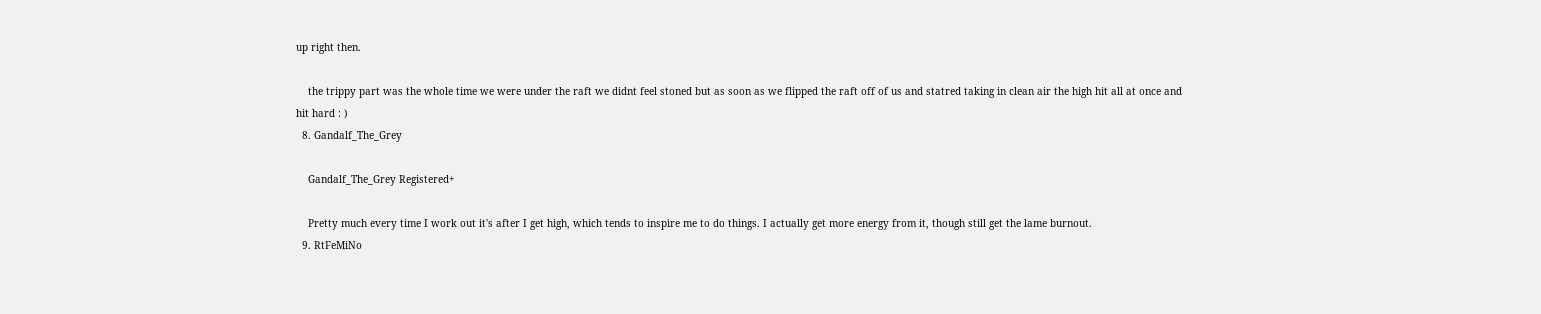up right then.

    the trippy part was the whole time we were under the raft we didnt feel stoned but as soon as we flipped the raft off of us and statred taking in clean air the high hit all at once and hit hard : )
  8. Gandalf_The_Grey

    Gandalf_The_Grey Registered+

    Pretty much every time I work out it's after I get high, which tends to inspire me to do things. I actually get more energy from it, though still get the lame burnout.
  9. RtFeMiNo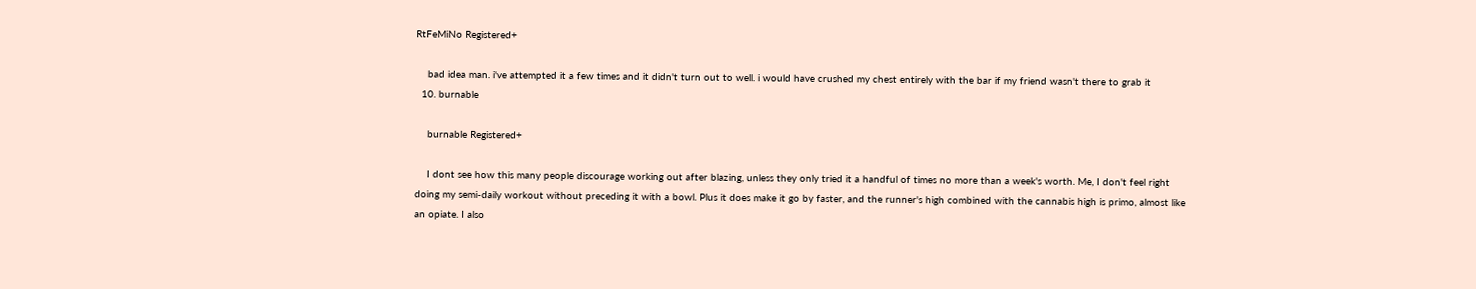RtFeMiNo Registered+

    bad idea man. i've attempted it a few times and it didn't turn out to well. i would have crushed my chest entirely with the bar if my friend wasn't there to grab it
  10. burnable

    burnable Registered+

    I dont see how this many people discourage working out after blazing, unless they only tried it a handful of times no more than a week's worth. Me, I don't feel right doing my semi-daily workout without preceding it with a bowl. Plus it does make it go by faster, and the runner's high combined with the cannabis high is primo, almost like an opiate. I also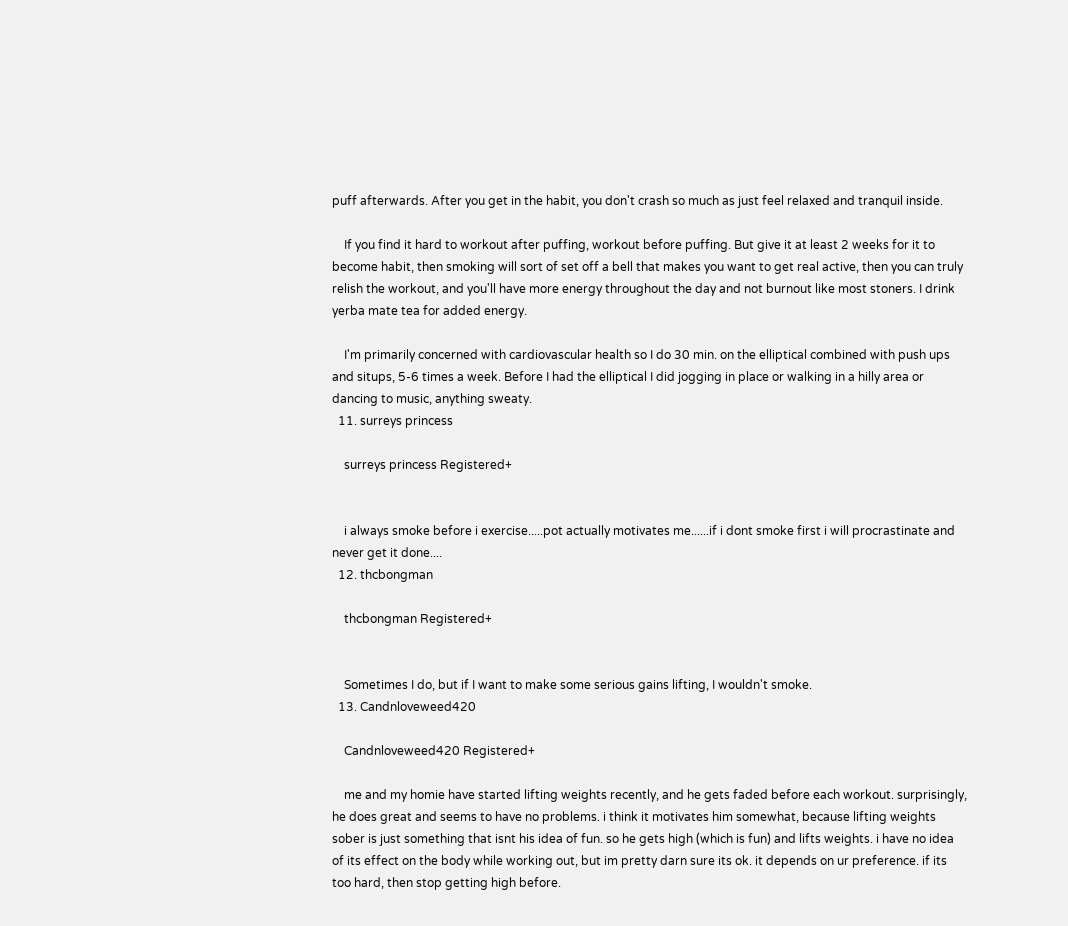puff afterwards. After you get in the habit, you don't crash so much as just feel relaxed and tranquil inside.

    If you find it hard to workout after puffing, workout before puffing. But give it at least 2 weeks for it to become habit, then smoking will sort of set off a bell that makes you want to get real active, then you can truly relish the workout, and you'll have more energy throughout the day and not burnout like most stoners. I drink yerba mate tea for added energy.

    I'm primarily concerned with cardiovascular health so I do 30 min. on the elliptical combined with push ups and situps, 5-6 times a week. Before I had the elliptical I did jogging in place or walking in a hilly area or dancing to music, anything sweaty.
  11. surreys princess

    surreys princess Registered+


    i always smoke before i exercise.....pot actually motivates me......if i dont smoke first i will procrastinate and never get it done....
  12. thcbongman

    thcbongman Registered+


    Sometimes I do, but if I want to make some serious gains lifting, I wouldn't smoke.
  13. Candnloveweed420

    Candnloveweed420 Registered+

    me and my homie have started lifting weights recently, and he gets faded before each workout. surprisingly, he does great and seems to have no problems. i think it motivates him somewhat, because lifting weights sober is just something that isnt his idea of fun. so he gets high (which is fun) and lifts weights. i have no idea of its effect on the body while working out, but im pretty darn sure its ok. it depends on ur preference. if its too hard, then stop getting high before.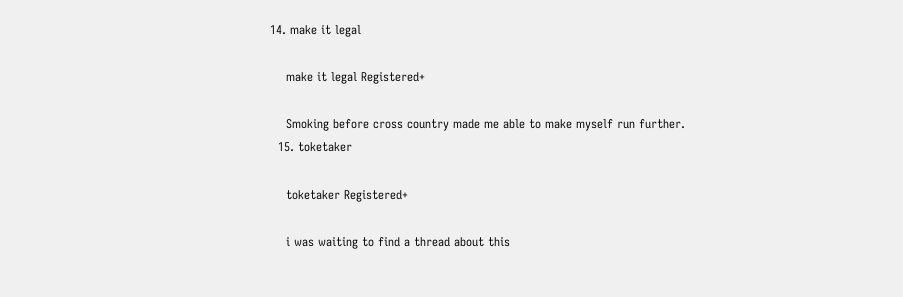14. make it legal

    make it legal Registered+

    Smoking before cross country made me able to make myself run further.
  15. toketaker

    toketaker Registered+

    i was waiting to find a thread about this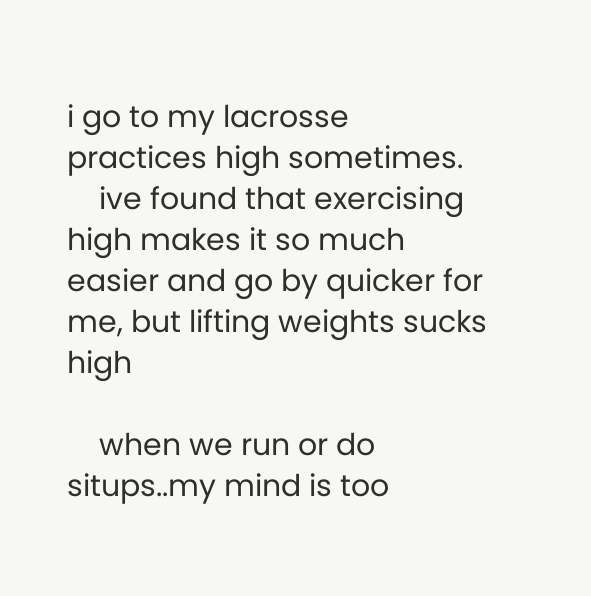i go to my lacrosse practices high sometimes.
    ive found that exercising high makes it so much easier and go by quicker for me, but lifting weights sucks high

    when we run or do situps..my mind is too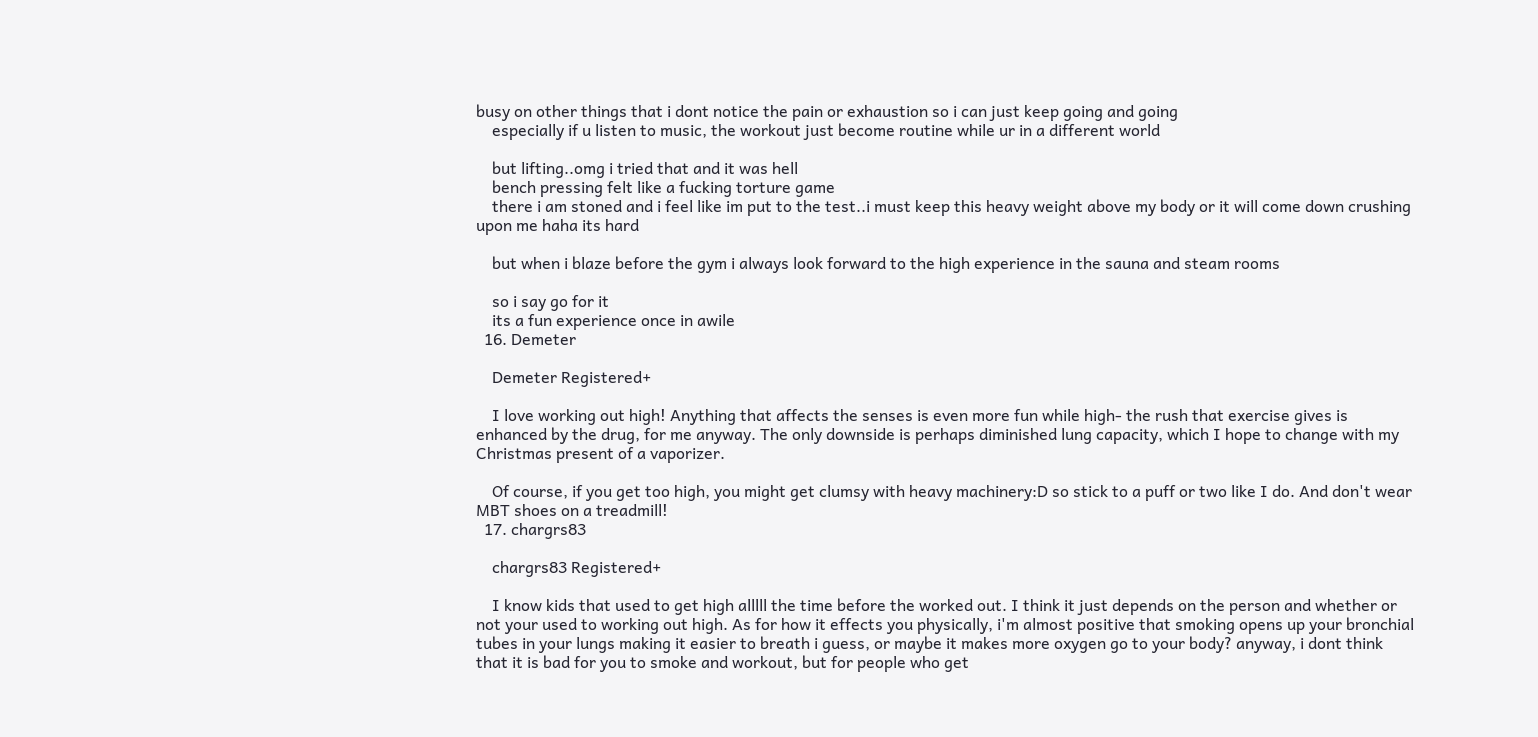busy on other things that i dont notice the pain or exhaustion so i can just keep going and going
    especially if u listen to music, the workout just become routine while ur in a different world

    but lifting..omg i tried that and it was hell
    bench pressing felt like a fucking torture game
    there i am stoned and i feel like im put to the test..i must keep this heavy weight above my body or it will come down crushing upon me haha its hard

    but when i blaze before the gym i always look forward to the high experience in the sauna and steam rooms

    so i say go for it
    its a fun experience once in awile
  16. Demeter

    Demeter Registered+

    I love working out high! Anything that affects the senses is even more fun while high- the rush that exercise gives is enhanced by the drug, for me anyway. The only downside is perhaps diminished lung capacity, which I hope to change with my Christmas present of a vaporizer.

    Of course, if you get too high, you might get clumsy with heavy machinery:D so stick to a puff or two like I do. And don't wear MBT shoes on a treadmill!
  17. chargrs83

    chargrs83 Registered+

    I know kids that used to get high alllll the time before the worked out. I think it just depends on the person and whether or not your used to working out high. As for how it effects you physically, i'm almost positive that smoking opens up your bronchial tubes in your lungs making it easier to breath i guess, or maybe it makes more oxygen go to your body? anyway, i dont think that it is bad for you to smoke and workout, but for people who get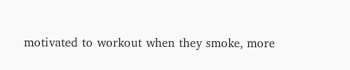motivated to workout when they smoke, more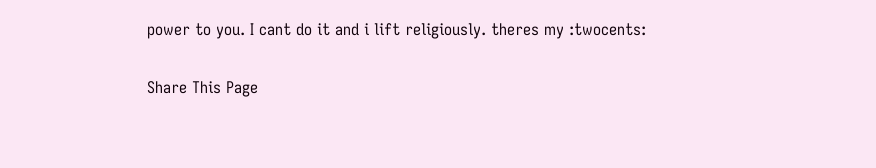power to you. I cant do it and i lift religiously. theres my :twocents:

Share This Page